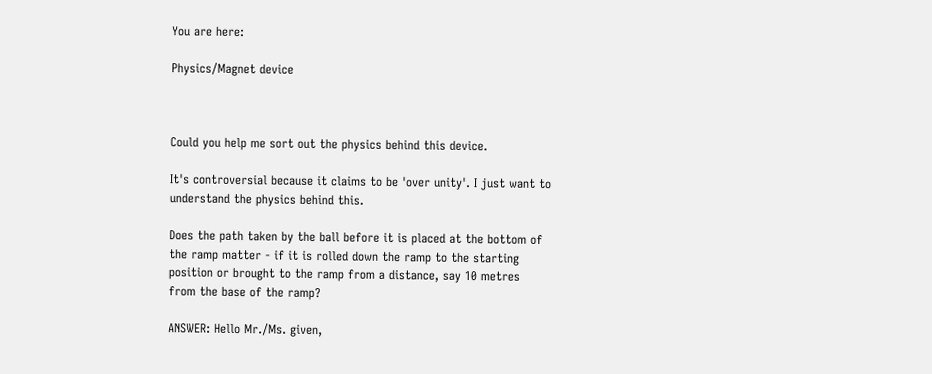You are here:

Physics/Magnet device



Could you help me sort out the physics behind this device.

It's controversial because it claims to be 'over unity'. I just want to understand the physics behind this.

Does the path taken by the ball before it is placed at the bottom of the ramp matter - if it is rolled down the ramp to the starting position or brought to the ramp from a distance, say 10 metres from the base of the ramp?

ANSWER: Hello Mr./Ms. given,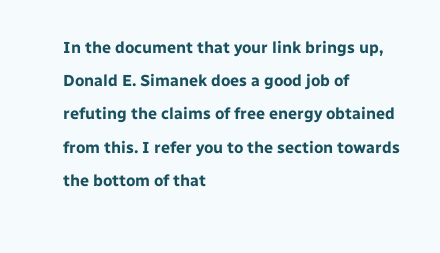In the document that your link brings up, Donald E. Simanek does a good job of refuting the claims of free energy obtained from this. I refer you to the section towards the bottom of that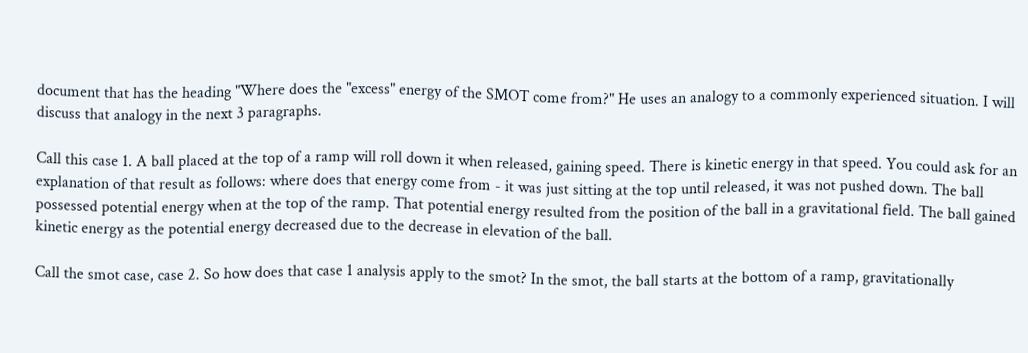document that has the heading "Where does the "excess" energy of the SMOT come from?" He uses an analogy to a commonly experienced situation. I will discuss that analogy in the next 3 paragraphs.

Call this case 1. A ball placed at the top of a ramp will roll down it when released, gaining speed. There is kinetic energy in that speed. You could ask for an explanation of that result as follows: where does that energy come from - it was just sitting at the top until released, it was not pushed down. The ball possessed potential energy when at the top of the ramp. That potential energy resulted from the position of the ball in a gravitational field. The ball gained kinetic energy as the potential energy decreased due to the decrease in elevation of the ball.

Call the smot case, case 2. So how does that case 1 analysis apply to the smot? In the smot, the ball starts at the bottom of a ramp, gravitationally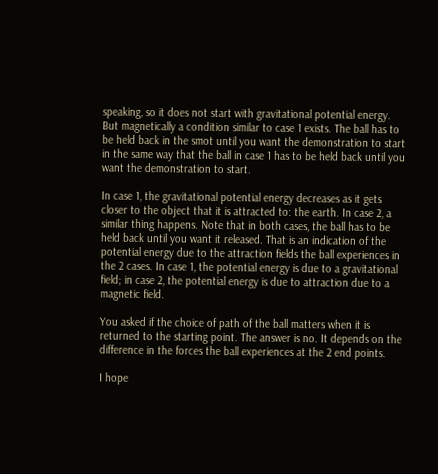speaking, so it does not start with gravitational potential energy. But magnetically a condition similar to case 1 exists. The ball has to be held back in the smot until you want the demonstration to start in the same way that the ball in case 1 has to be held back until you want the demonstration to start.

In case 1, the gravitational potential energy decreases as it gets closer to the object that it is attracted to: the earth. In case 2, a similar thing happens. Note that in both cases, the ball has to be held back until you want it released. That is an indication of the potential energy due to the attraction fields the ball experiences in the 2 cases. In case 1, the potential energy is due to a gravitational field; in case 2, the potential energy is due to attraction due to a magnetic field.

You asked if the choice of path of the ball matters when it is returned to the starting point. The answer is no. It depends on the difference in the forces the ball experiences at the 2 end points.

I hope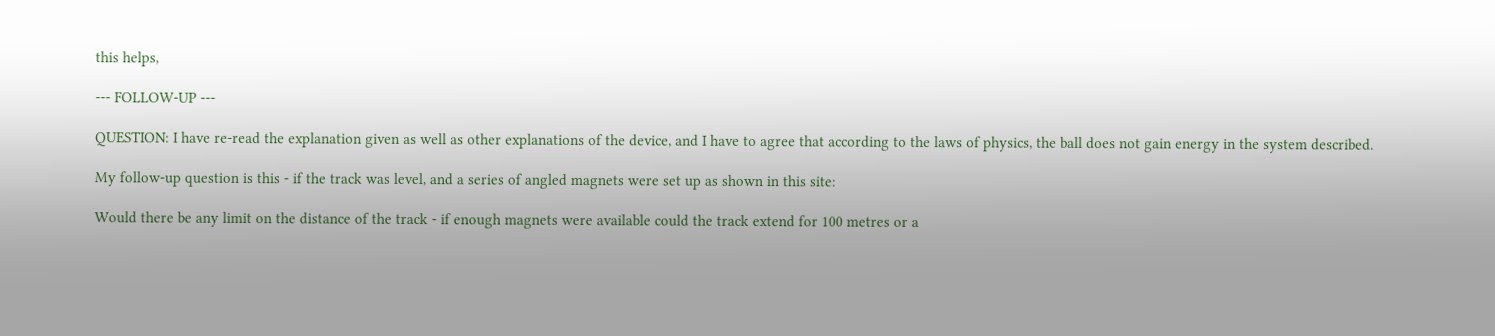this helps,

--- FOLLOW-UP ---

QUESTION: I have re-read the explanation given as well as other explanations of the device, and I have to agree that according to the laws of physics, the ball does not gain energy in the system described.

My follow-up question is this - if the track was level, and a series of angled magnets were set up as shown in this site:

Would there be any limit on the distance of the track - if enough magnets were available could the track extend for 100 metres or a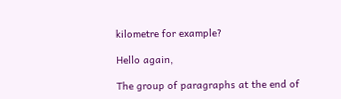kilometre for example?

Hello again,

The group of paragraphs at the end of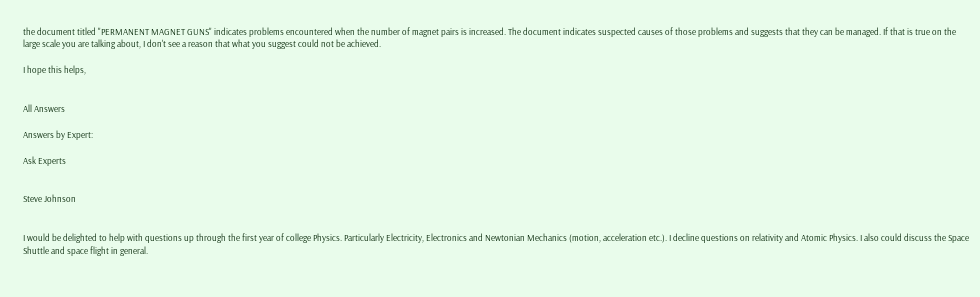the document titled "PERMANENT MAGNET GUNS" indicates problems encountered when the number of magnet pairs is increased. The document indicates suspected causes of those problems and suggests that they can be managed. If that is true on the large scale you are talking about, I don't see a reason that what you suggest could not be achieved.

I hope this helps,


All Answers

Answers by Expert:

Ask Experts


Steve Johnson


I would be delighted to help with questions up through the first year of college Physics. Particularly Electricity, Electronics and Newtonian Mechanics (motion, acceleration etc.). I decline questions on relativity and Atomic Physics. I also could discuss the Space Shuttle and space flight in general.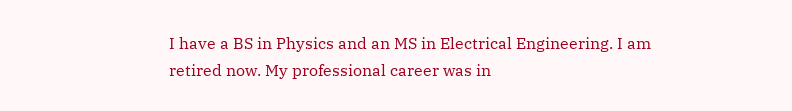I have a BS in Physics and an MS in Electrical Engineering. I am retired now. My professional career was in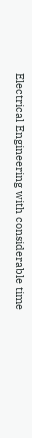Electrical Engineering with considerable time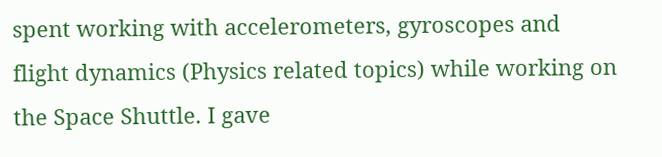spent working with accelerometers, gyroscopes and flight dynamics (Physics related topics) while working on the Space Shuttle. I gave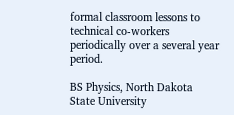formal classroom lessons to technical co-workers periodically over a several year period.

BS Physics, North Dakota State University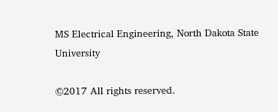MS Electrical Engineering, North Dakota State University

©2017 All rights reserved.